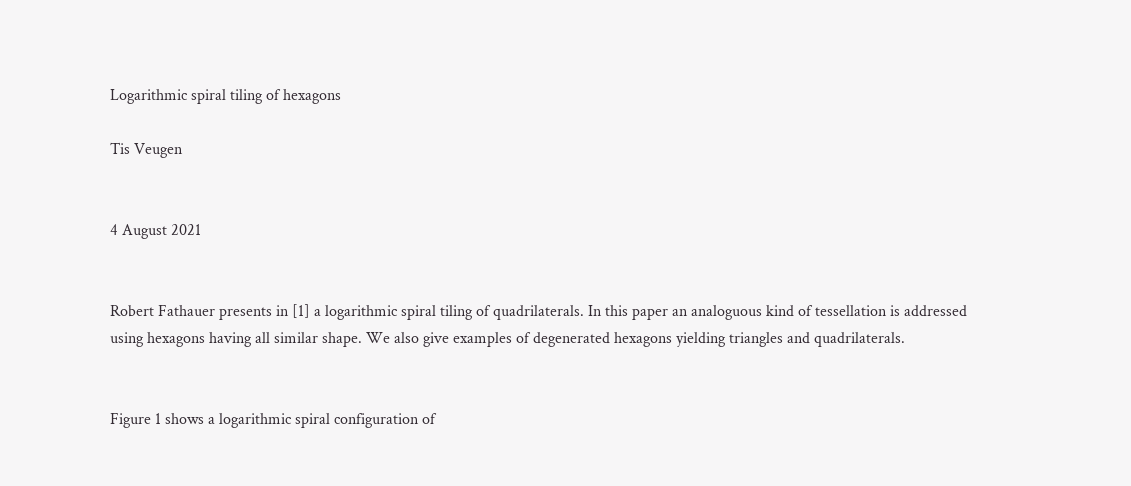Logarithmic spiral tiling of hexagons

Tis Veugen


4 August 2021


Robert Fathauer presents in [1] a logarithmic spiral tiling of quadrilaterals. In this paper an analoguous kind of tessellation is addressed using hexagons having all similar shape. We also give examples of degenerated hexagons yielding triangles and quadrilaterals.


Figure 1 shows a logarithmic spiral configuration of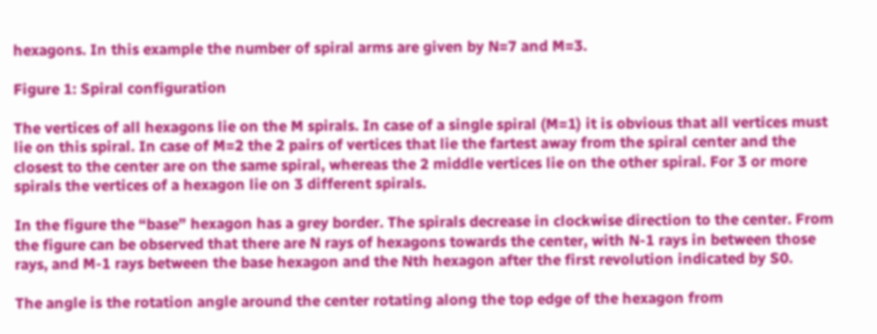hexagons. In this example the number of spiral arms are given by N=7 and M=3.

Figure 1: Spiral configuration

The vertices of all hexagons lie on the M spirals. In case of a single spiral (M=1) it is obvious that all vertices must lie on this spiral. In case of M=2 the 2 pairs of vertices that lie the fartest away from the spiral center and the closest to the center are on the same spiral, whereas the 2 middle vertices lie on the other spiral. For 3 or more spirals the vertices of a hexagon lie on 3 different spirals.

In the figure the “base” hexagon has a grey border. The spirals decrease in clockwise direction to the center. From the figure can be observed that there are N rays of hexagons towards the center, with N-1 rays in between those rays, and M-1 rays between the base hexagon and the Nth hexagon after the first revolution indicated by S0.

The angle is the rotation angle around the center rotating along the top edge of the hexagon from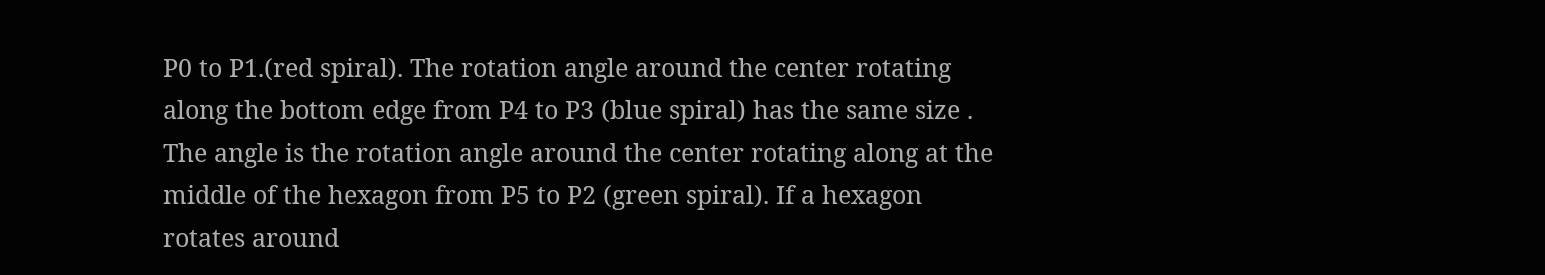P0 to P1.(red spiral). The rotation angle around the center rotating along the bottom edge from P4 to P3 (blue spiral) has the same size . The angle is the rotation angle around the center rotating along at the middle of the hexagon from P5 to P2 (green spiral). If a hexagon rotates around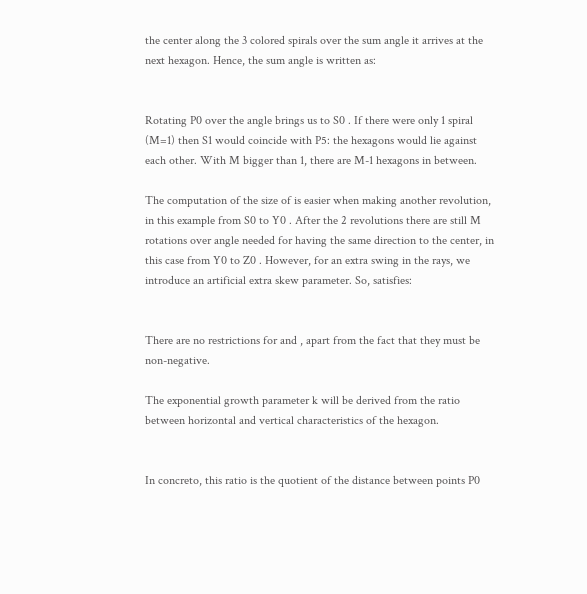the center along the 3 colored spirals over the sum angle it arrives at the next hexagon. Hence, the sum angle is written as:


Rotating P0 over the angle brings us to S0 . If there were only 1 spiral (M=1) then S1 would coincide with P5: the hexagons would lie against each other. With M bigger than 1, there are M-1 hexagons in between.

The computation of the size of is easier when making another revolution, in this example from S0 to Y0 . After the 2 revolutions there are still M rotations over angle needed for having the same direction to the center, in this case from Y0 to Z0 . However, for an extra swing in the rays, we introduce an artificial extra skew parameter. So, satisfies:


There are no restrictions for and , apart from the fact that they must be non-negative.

The exponential growth parameter k will be derived from the ratio between horizontal and vertical characteristics of the hexagon.


In concreto, this ratio is the quotient of the distance between points P0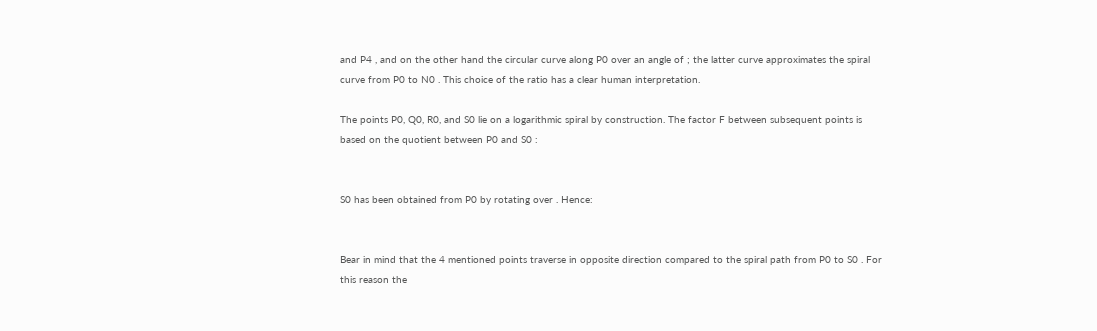and P4 , and on the other hand the circular curve along P0 over an angle of ; the latter curve approximates the spiral curve from P0 to N0 . This choice of the ratio has a clear human interpretation.

The points P0, Q0, R0, and S0 lie on a logarithmic spiral by construction. The factor F between subsequent points is based on the quotient between P0 and S0 :


S0 has been obtained from P0 by rotating over . Hence:


Bear in mind that the 4 mentioned points traverse in opposite direction compared to the spiral path from P0 to S0 . For this reason the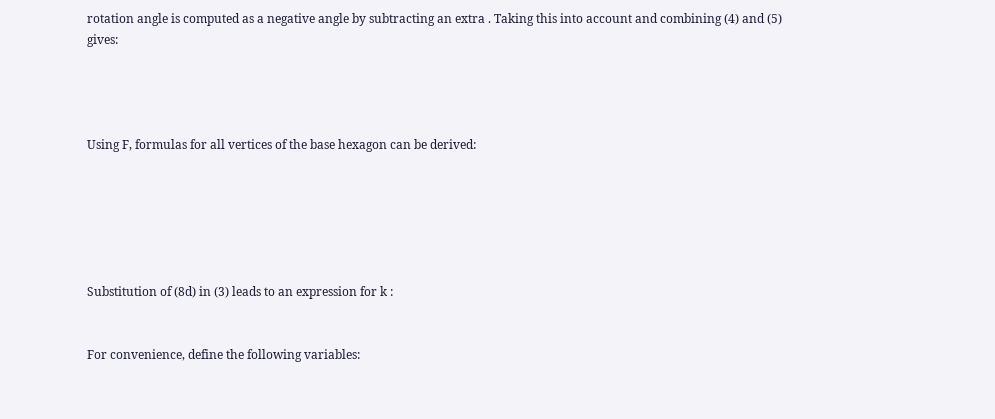rotation angle is computed as a negative angle by subtracting an extra . Taking this into account and combining (4) and (5) gives:




Using F, formulas for all vertices of the base hexagon can be derived:






Substitution of (8d) in (3) leads to an expression for k :


For convenience, define the following variables: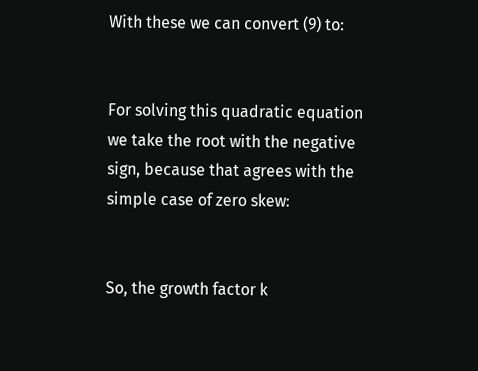With these we can convert (9) to:


For solving this quadratic equation we take the root with the negative sign, because that agrees with the simple case of zero skew:


So, the growth factor k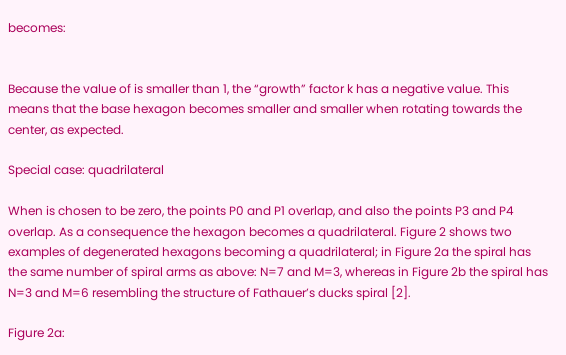becomes:


Because the value of is smaller than 1, the “growth” factor k has a negative value. This means that the base hexagon becomes smaller and smaller when rotating towards the center, as expected.

Special case: quadrilateral

When is chosen to be zero, the points P0 and P1 overlap, and also the points P3 and P4 overlap. As a consequence the hexagon becomes a quadrilateral. Figure 2 shows two examples of degenerated hexagons becoming a quadrilateral; in Figure 2a the spiral has the same number of spiral arms as above: N=7 and M=3, whereas in Figure 2b the spiral has N=3 and M=6 resembling the structure of Fathauer’s ducks spiral [2].

Figure 2a: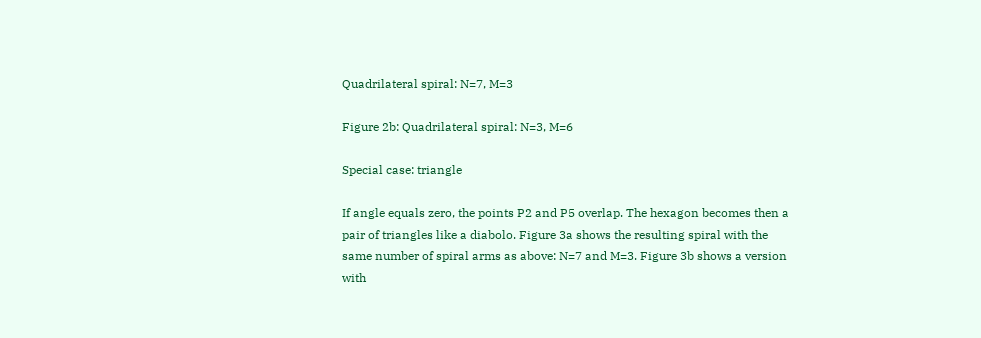Quadrilateral spiral: N=7, M=3

Figure 2b: Quadrilateral spiral: N=3, M=6

Special case: triangle

If angle equals zero, the points P2 and P5 overlap. The hexagon becomes then a pair of triangles like a diabolo. Figure 3a shows the resulting spiral with the same number of spiral arms as above: N=7 and M=3. Figure 3b shows a version with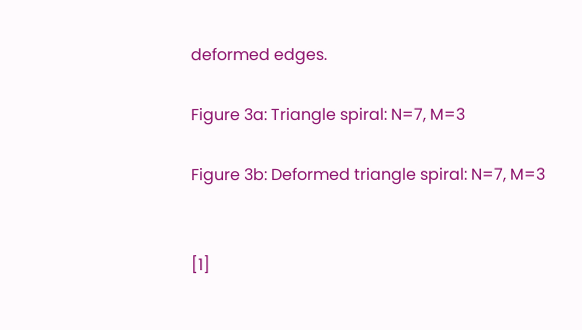deformed edges.

Figure 3a: Triangle spiral: N=7, M=3

Figure 3b: Deformed triangle spiral: N=7, M=3


[1]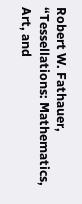Robert W. Fathauer, “Tessellations: Mathematics, Art, and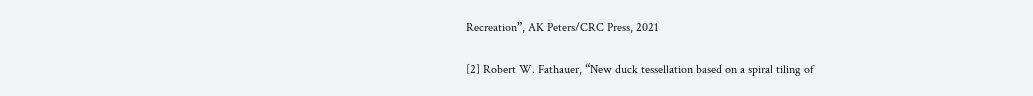Recreation”, AK Peters/CRC Press, 2021

[2] Robert W. Fathauer, “New duck tessellation based on a spiral tiling of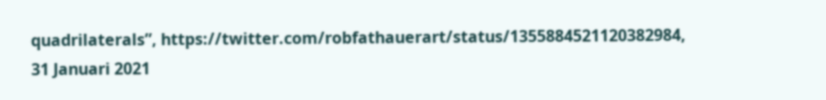quadrilaterals”, https://twitter.com/robfathauerart/status/1355884521120382984, 31 Januari 2021